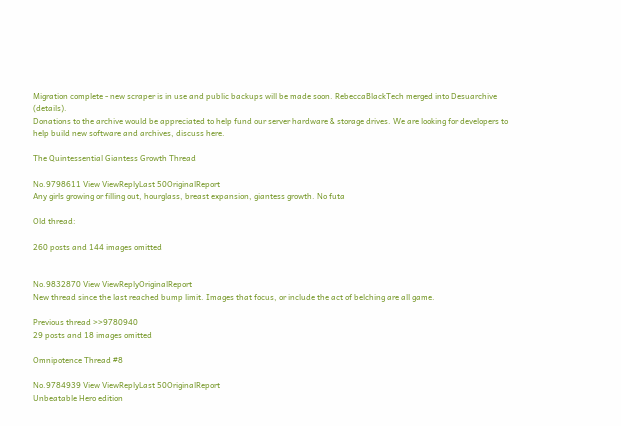Migration complete - new scraper is in use and public backups will be made soon. RebeccaBlackTech merged into Desuarchive (details).
Donations to the archive would be appreciated to help fund our server hardware & storage drives. We are looking for developers to help build new software and archives, discuss here.

The Quintessential Giantess Growth Thread

No.9798611 View ViewReplyLast 50OriginalReport
Any girls growing or filling out, hourglass, breast expansion, giantess growth. No futa

Old thread:

260 posts and 144 images omitted


No.9832870 View ViewReplyOriginalReport
New thread since the last reached bump limit. Images that focus, or include the act of belching are all game.

Previous thread >>9780940
29 posts and 18 images omitted

Omnipotence Thread #8

No.9784939 View ViewReplyLast 50OriginalReport
Unbeatable Hero edition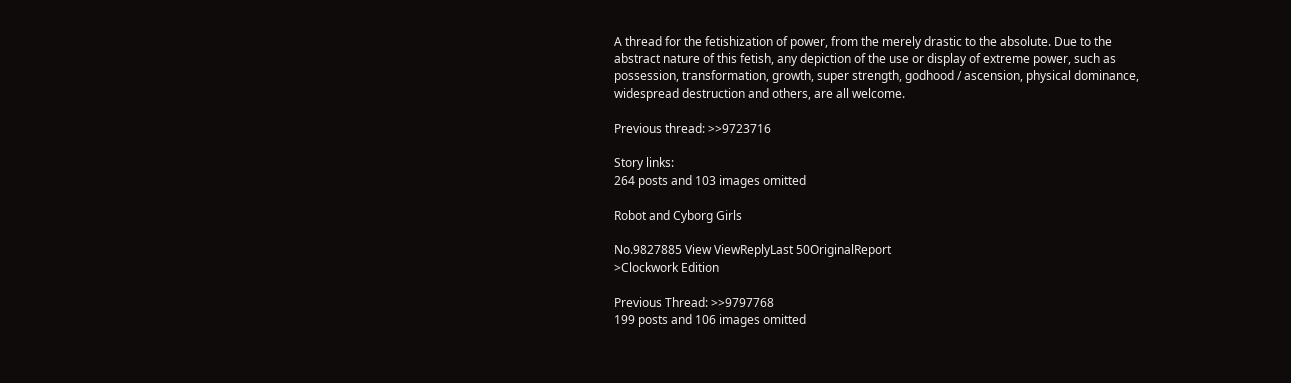A thread for the fetishization of power, from the merely drastic to the absolute. Due to the abstract nature of this fetish, any depiction of the use or display of extreme power, such as possession, transformation, growth, super strength, godhood / ascension, physical dominance, widespread destruction and others, are all welcome.

Previous thread: >>9723716

Story links:
264 posts and 103 images omitted

Robot and Cyborg Girls

No.9827885 View ViewReplyLast 50OriginalReport
>Clockwork Edition

Previous Thread: >>9797768
199 posts and 106 images omitted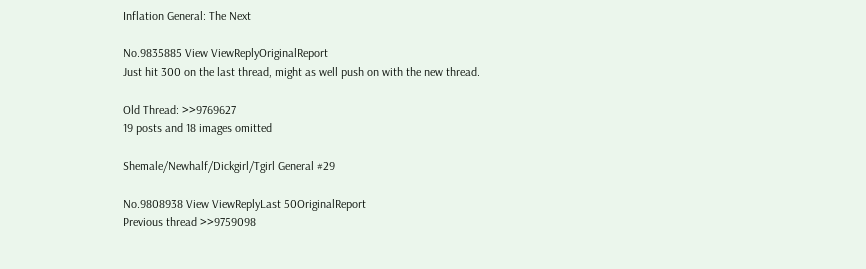Inflation General: The Next

No.9835885 View ViewReplyOriginalReport
Just hit 300 on the last thread, might as well push on with the new thread.

Old Thread: >>9769627
19 posts and 18 images omitted

Shemale/Newhalf/Dickgirl/Tgirl General #29

No.9808938 View ViewReplyLast 50OriginalReport
Previous thread >>9759098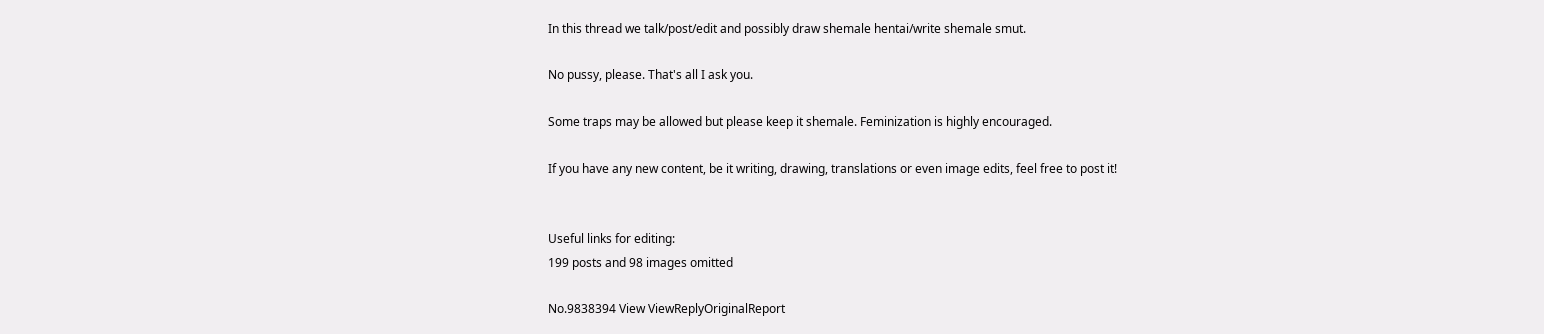In this thread we talk/post/edit and possibly draw shemale hentai/write shemale smut.

No pussy, please. That's all I ask you.

Some traps may be allowed but please keep it shemale. Feminization is highly encouraged.

If you have any new content, be it writing, drawing, translations or even image edits, feel free to post it!


Useful links for editing:
199 posts and 98 images omitted

No.9838394 View ViewReplyOriginalReport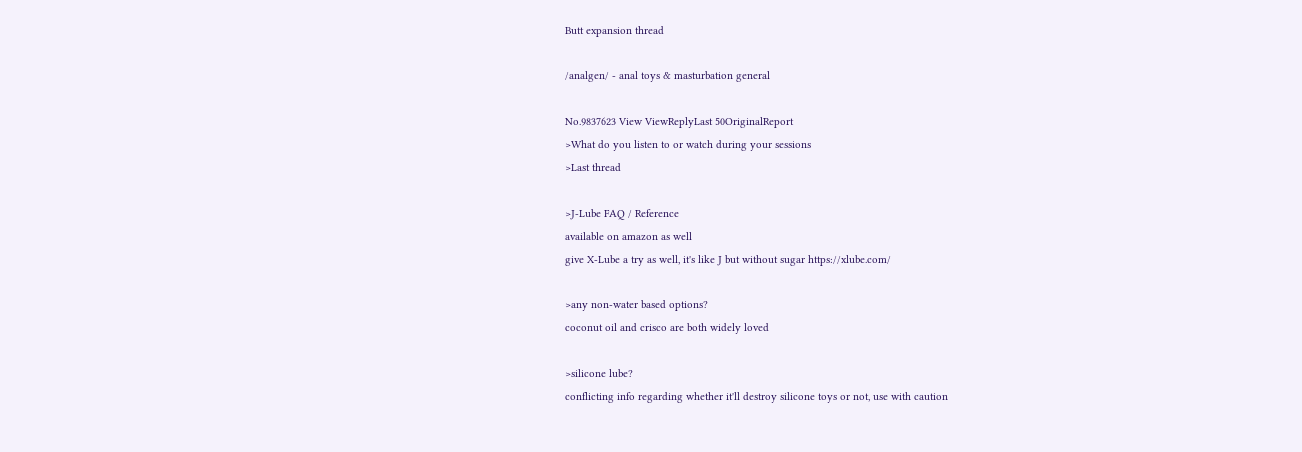Butt expansion thread

/analgen/ - anal toys & masturbation general

No.9837623 View ViewReplyLast 50OriginalReport
>What do you listen to or watch during your sessions
>Last thread

>J-Lube FAQ / Reference
available on amazon as well
give X-Lube a try as well, it's like J but without sugar https://xlube.com/

>any non-water based options?
coconut oil and crisco are both widely loved

>silicone lube?
conflicting info regarding whether it'll destroy silicone toys or not, use with caution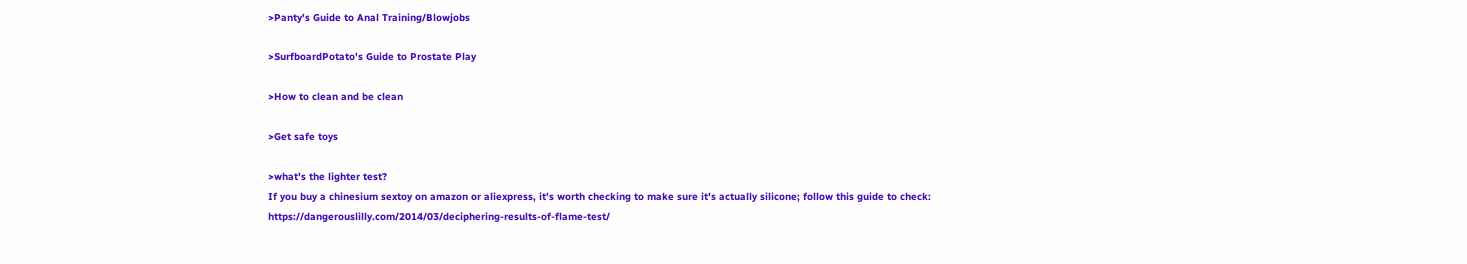>Panty's Guide to Anal Training/Blowjobs

>SurfboardPotato's Guide to Prostate Play

>How to clean and be clean

>Get safe toys

>what's the lighter test?
If you buy a chinesium sextoy on amazon or aliexpress, it's worth checking to make sure it's actually silicone; follow this guide to check: https://dangerouslilly.com/2014/03/deciphering-results-of-flame-test/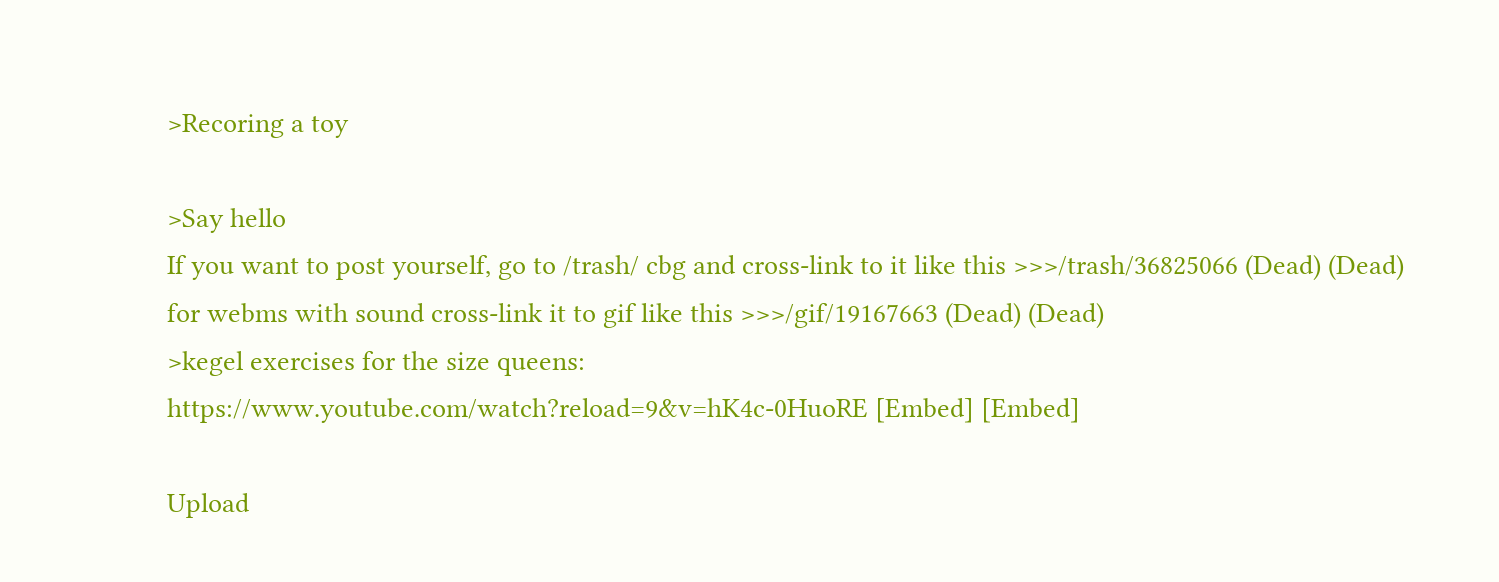>Recoring a toy

>Say hello
If you want to post yourself, go to /trash/ cbg and cross-link to it like this >>>/trash/36825066 (Dead) (Dead)
for webms with sound cross-link it to gif like this >>>/gif/19167663 (Dead) (Dead)
>kegel exercises for the size queens:
https://www.youtube.com/watch?reload=9&v=hK4c-0HuoRE [Embed] [Embed]

Upload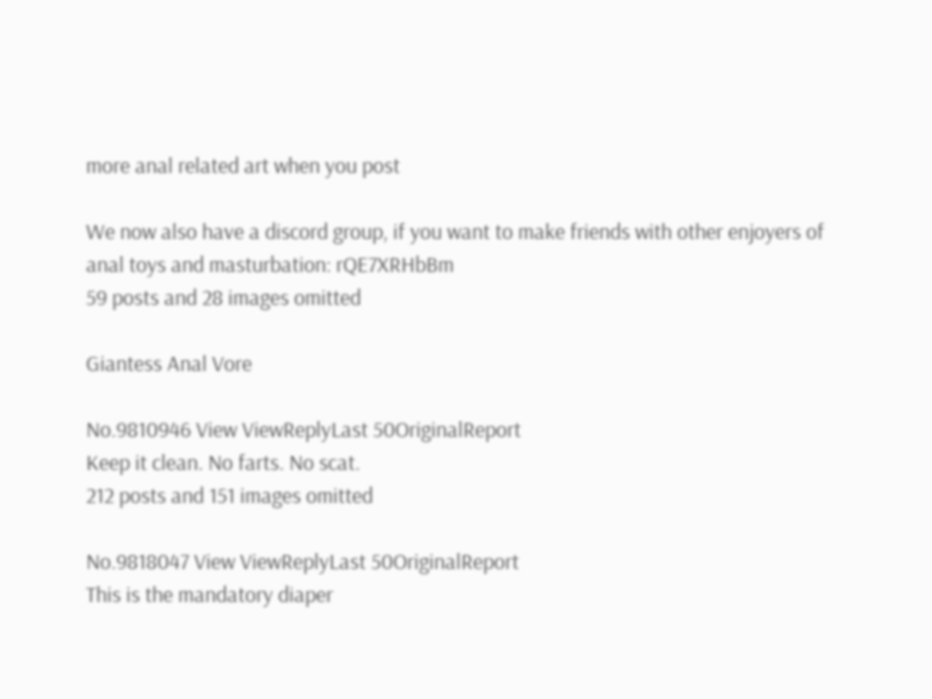more anal related art when you post

We now also have a discord group, if you want to make friends with other enjoyers of anal toys and masturbation: rQE7XRHbBm
59 posts and 28 images omitted

Giantess Anal Vore

No.9810946 View ViewReplyLast 50OriginalReport
Keep it clean. No farts. No scat.
212 posts and 151 images omitted

No.9818047 View ViewReplyLast 50OriginalReport
This is the mandatory diaper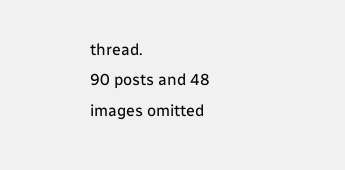thread.
90 posts and 48 images omitted